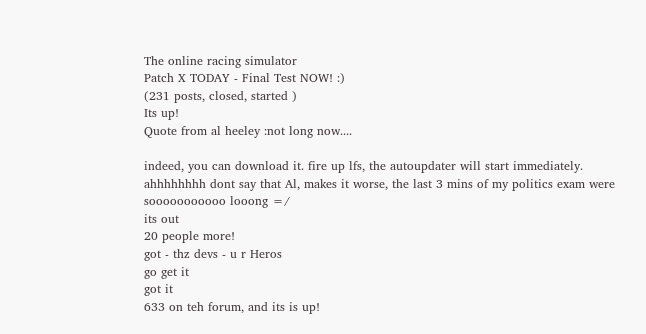The online racing simulator
Patch X TODAY - Final Test NOW! :)
(231 posts, closed, started )
Its up!
Quote from al heeley :not long now....

indeed, you can download it. fire up lfs, the autoupdater will start immediately.
ahhhhhhhh dont say that Al, makes it worse, the last 3 mins of my politics exam were sooooooooooo looong =/
its out
20 people more!
got - thz devs - u r Heros
go get it
got it
633 on teh forum, and its is up!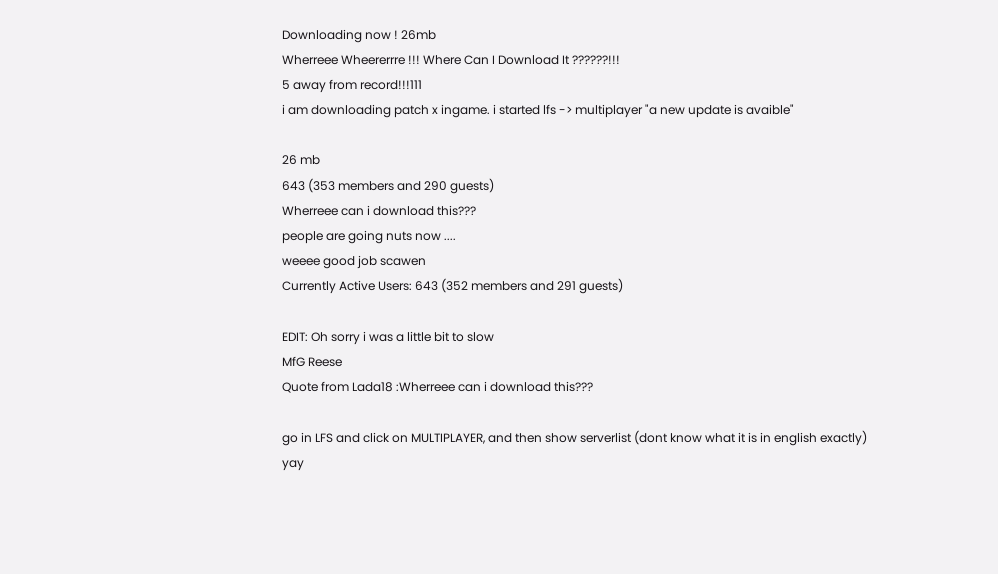Downloading now ! 26mb
Wherreee Wheererrre !!! Where Can I Download It ??????!!!
5 away from record!!!111
i am downloading patch x ingame. i started lfs -> multiplayer "a new update is avaible"

26 mb
643 (353 members and 290 guests)
Wherreee can i download this???
people are going nuts now ....
weeee good job scawen
Currently Active Users: 643 (352 members and 291 guests)

EDIT: Oh sorry i was a little bit to slow
MfG Reese
Quote from Lada18 :Wherreee can i download this???

go in LFS and click on MULTIPLAYER, and then show serverlist (dont know what it is in english exactly)
yay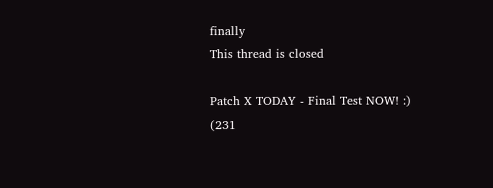finally
This thread is closed

Patch X TODAY - Final Test NOW! :)
(231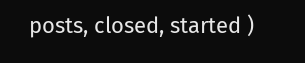posts, closed, started )